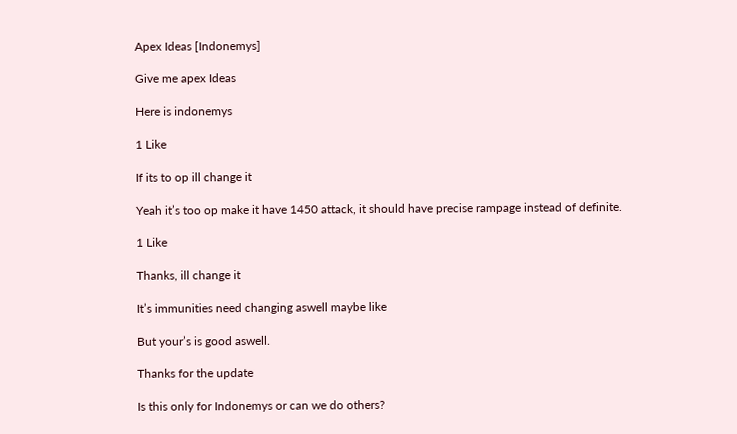Apex Ideas [Indonemys]

Give me apex Ideas

Here is indonemys

1 Like

If its to op ill change it

Yeah it’s too op make it have 1450 attack, it should have precise rampage instead of definite.

1 Like

Thanks, ill change it

It’s immunities need changing aswell maybe like

But your’s is good aswell.

Thanks for the update

Is this only for Indonemys or can we do others?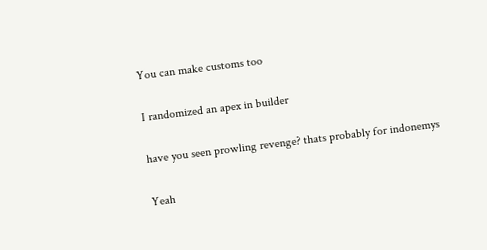You can make customs too

I randomized an apex in builder

have you seen prowling revenge? thats probably for indonemys

Yeah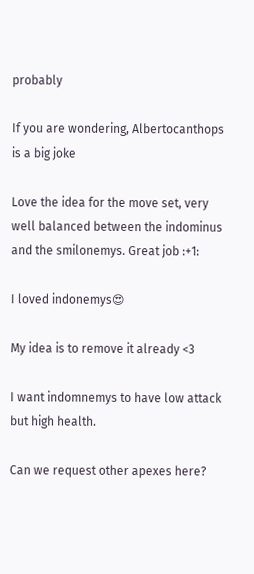probably

If you are wondering, Albertocanthops is a big joke

Love the idea for the move set, very well balanced between the indominus and the smilonemys. Great job :+1:

I loved indonemys😍

My idea is to remove it already <3

I want indomnemys to have low attack but high health.

Can we request other apexes here?